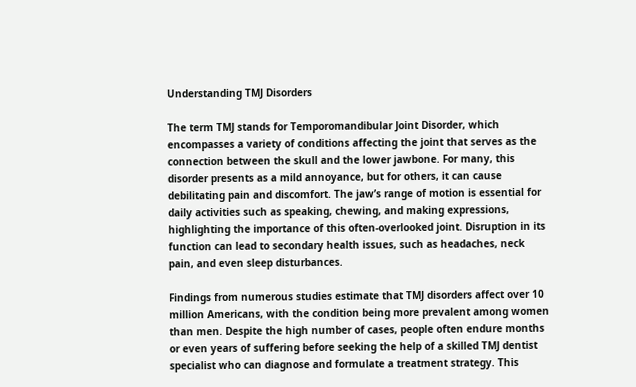Understanding TMJ Disorders

The term TMJ stands for Temporomandibular Joint Disorder, which encompasses a variety of conditions affecting the joint that serves as the connection between the skull and the lower jawbone. For many, this disorder presents as a mild annoyance, but for others, it can cause debilitating pain and discomfort. The jaw’s range of motion is essential for daily activities such as speaking, chewing, and making expressions, highlighting the importance of this often-overlooked joint. Disruption in its function can lead to secondary health issues, such as headaches, neck pain, and even sleep disturbances.

Findings from numerous studies estimate that TMJ disorders affect over 10 million Americans, with the condition being more prevalent among women than men. Despite the high number of cases, people often endure months or even years of suffering before seeking the help of a skilled TMJ dentist specialist who can diagnose and formulate a treatment strategy. This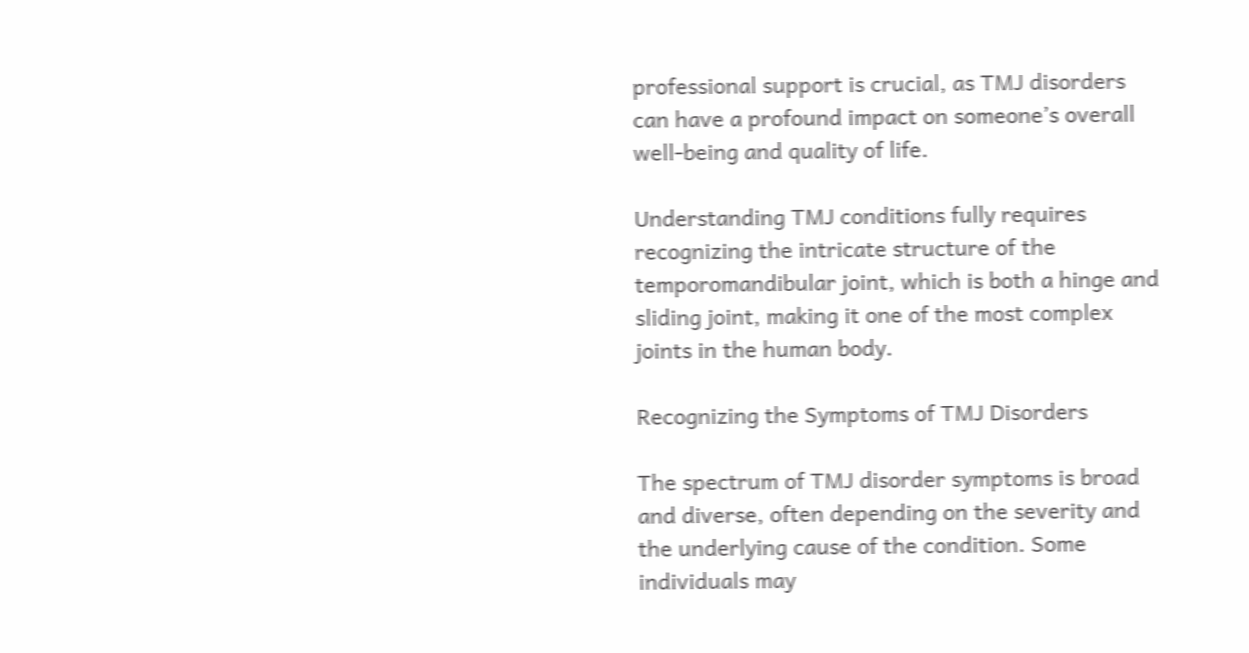professional support is crucial, as TMJ disorders can have a profound impact on someone’s overall well-being and quality of life.

Understanding TMJ conditions fully requires recognizing the intricate structure of the temporomandibular joint, which is both a hinge and sliding joint, making it one of the most complex joints in the human body.

Recognizing the Symptoms of TMJ Disorders

The spectrum of TMJ disorder symptoms is broad and diverse, often depending on the severity and the underlying cause of the condition. Some individuals may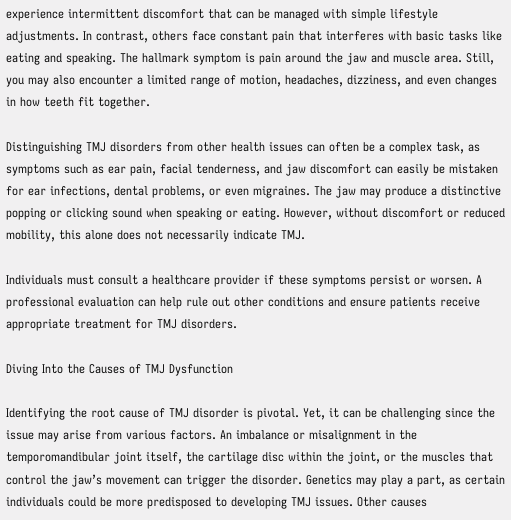experience intermittent discomfort that can be managed with simple lifestyle adjustments. In contrast, others face constant pain that interferes with basic tasks like eating and speaking. The hallmark symptom is pain around the jaw and muscle area. Still, you may also encounter a limited range of motion, headaches, dizziness, and even changes in how teeth fit together.

Distinguishing TMJ disorders from other health issues can often be a complex task, as symptoms such as ear pain, facial tenderness, and jaw discomfort can easily be mistaken for ear infections, dental problems, or even migraines. The jaw may produce a distinctive popping or clicking sound when speaking or eating. However, without discomfort or reduced mobility, this alone does not necessarily indicate TMJ.

Individuals must consult a healthcare provider if these symptoms persist or worsen. A professional evaluation can help rule out other conditions and ensure patients receive appropriate treatment for TMJ disorders.

Diving Into the Causes of TMJ Dysfunction

Identifying the root cause of TMJ disorder is pivotal. Yet, it can be challenging since the issue may arise from various factors. An imbalance or misalignment in the temporomandibular joint itself, the cartilage disc within the joint, or the muscles that control the jaw’s movement can trigger the disorder. Genetics may play a part, as certain individuals could be more predisposed to developing TMJ issues. Other causes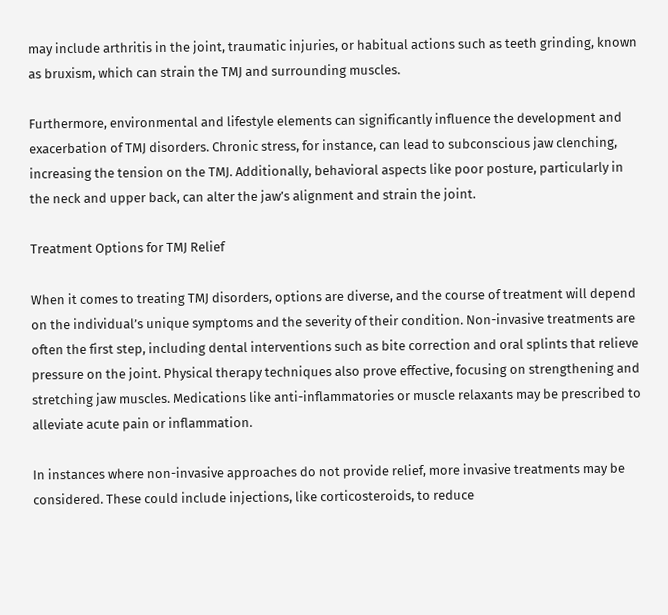may include arthritis in the joint, traumatic injuries, or habitual actions such as teeth grinding, known as bruxism, which can strain the TMJ and surrounding muscles.

Furthermore, environmental and lifestyle elements can significantly influence the development and exacerbation of TMJ disorders. Chronic stress, for instance, can lead to subconscious jaw clenching, increasing the tension on the TMJ. Additionally, behavioral aspects like poor posture, particularly in the neck and upper back, can alter the jaw’s alignment and strain the joint.

Treatment Options for TMJ Relief

When it comes to treating TMJ disorders, options are diverse, and the course of treatment will depend on the individual’s unique symptoms and the severity of their condition. Non-invasive treatments are often the first step, including dental interventions such as bite correction and oral splints that relieve pressure on the joint. Physical therapy techniques also prove effective, focusing on strengthening and stretching jaw muscles. Medications like anti-inflammatories or muscle relaxants may be prescribed to alleviate acute pain or inflammation.

In instances where non-invasive approaches do not provide relief, more invasive treatments may be considered. These could include injections, like corticosteroids, to reduce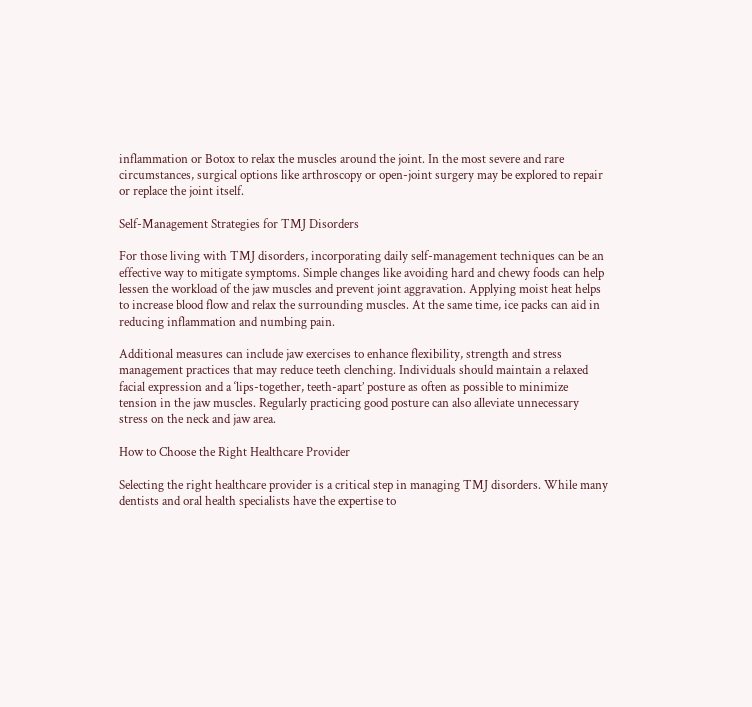inflammation or Botox to relax the muscles around the joint. In the most severe and rare circumstances, surgical options like arthroscopy or open-joint surgery may be explored to repair or replace the joint itself.

Self-Management Strategies for TMJ Disorders

For those living with TMJ disorders, incorporating daily self-management techniques can be an effective way to mitigate symptoms. Simple changes like avoiding hard and chewy foods can help lessen the workload of the jaw muscles and prevent joint aggravation. Applying moist heat helps to increase blood flow and relax the surrounding muscles. At the same time, ice packs can aid in reducing inflammation and numbing pain.

Additional measures can include jaw exercises to enhance flexibility, strength and stress management practices that may reduce teeth clenching. Individuals should maintain a relaxed facial expression and a ‘lips-together, teeth-apart’ posture as often as possible to minimize tension in the jaw muscles. Regularly practicing good posture can also alleviate unnecessary stress on the neck and jaw area.

How to Choose the Right Healthcare Provider

Selecting the right healthcare provider is a critical step in managing TMJ disorders. While many dentists and oral health specialists have the expertise to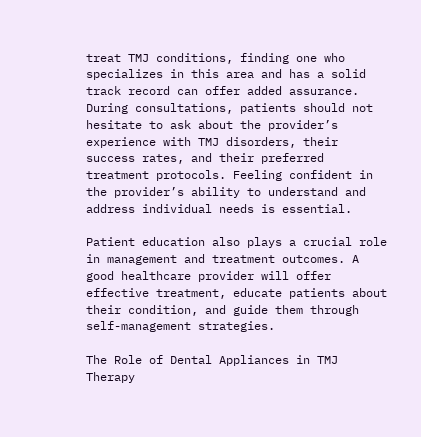treat TMJ conditions, finding one who specializes in this area and has a solid track record can offer added assurance. During consultations, patients should not hesitate to ask about the provider’s experience with TMJ disorders, their success rates, and their preferred treatment protocols. Feeling confident in the provider’s ability to understand and address individual needs is essential.

Patient education also plays a crucial role in management and treatment outcomes. A good healthcare provider will offer effective treatment, educate patients about their condition, and guide them through self-management strategies.

The Role of Dental Appliances in TMJ Therapy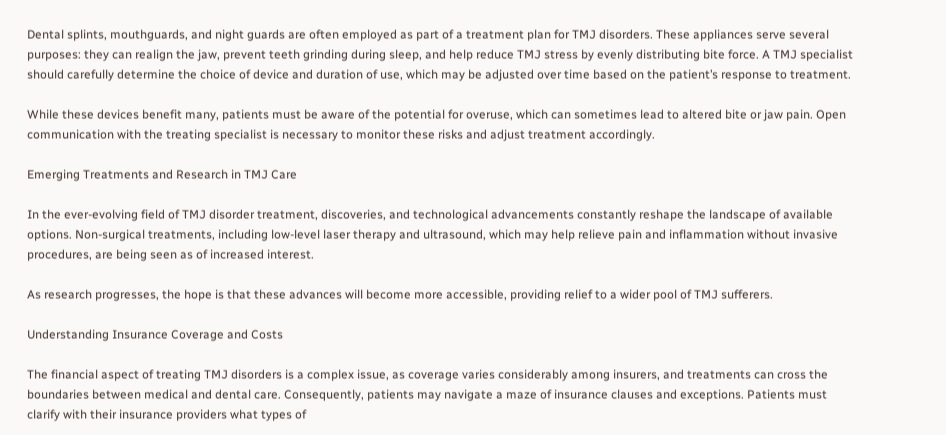Dental splints, mouthguards, and night guards are often employed as part of a treatment plan for TMJ disorders. These appliances serve several purposes: they can realign the jaw, prevent teeth grinding during sleep, and help reduce TMJ stress by evenly distributing bite force. A TMJ specialist should carefully determine the choice of device and duration of use, which may be adjusted over time based on the patient’s response to treatment.

While these devices benefit many, patients must be aware of the potential for overuse, which can sometimes lead to altered bite or jaw pain. Open communication with the treating specialist is necessary to monitor these risks and adjust treatment accordingly.

Emerging Treatments and Research in TMJ Care

In the ever-evolving field of TMJ disorder treatment, discoveries, and technological advancements constantly reshape the landscape of available options. Non-surgical treatments, including low-level laser therapy and ultrasound, which may help relieve pain and inflammation without invasive procedures, are being seen as of increased interest.

As research progresses, the hope is that these advances will become more accessible, providing relief to a wider pool of TMJ sufferers.

Understanding Insurance Coverage and Costs

The financial aspect of treating TMJ disorders is a complex issue, as coverage varies considerably among insurers, and treatments can cross the boundaries between medical and dental care. Consequently, patients may navigate a maze of insurance clauses and exceptions. Patients must clarify with their insurance providers what types of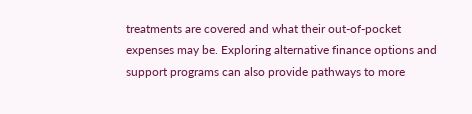treatments are covered and what their out-of-pocket expenses may be. Exploring alternative finance options and support programs can also provide pathways to more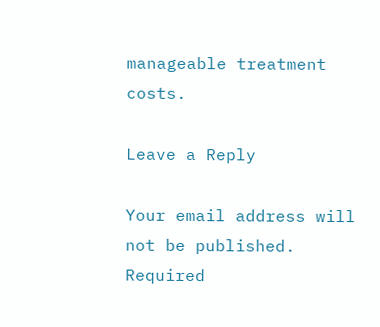manageable treatment costs.

Leave a Reply

Your email address will not be published. Required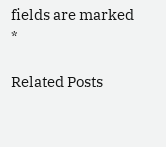fields are marked *

Related Posts